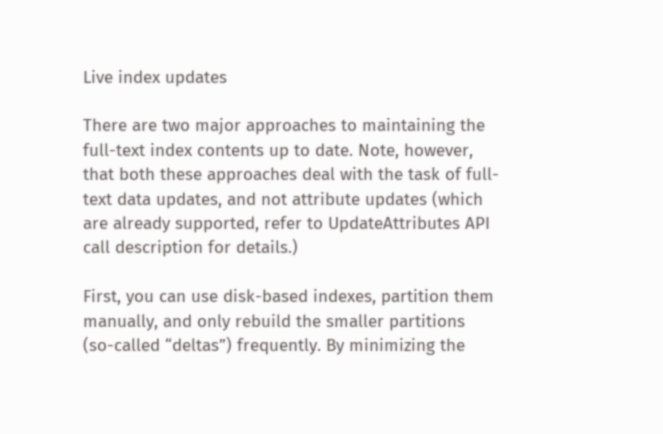Live index updates

There are two major approaches to maintaining the full-text index contents up to date. Note, however, that both these approaches deal with the task of full-text data updates, and not attribute updates (which are already supported, refer to UpdateAttributes API call description for details.)

First, you can use disk-based indexes, partition them manually, and only rebuild the smaller partitions (so-called “deltas”) frequently. By minimizing the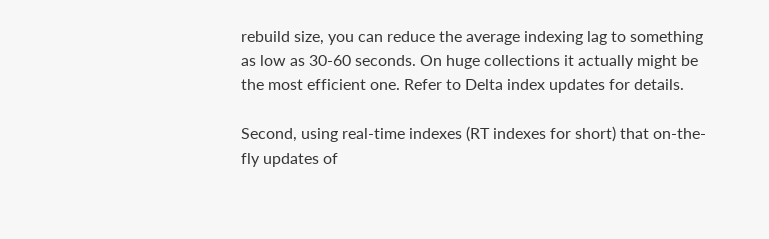rebuild size, you can reduce the average indexing lag to something as low as 30-60 seconds. On huge collections it actually might be the most efficient one. Refer to Delta index updates for details.

Second, using real-time indexes (RT indexes for short) that on-the-fly updates of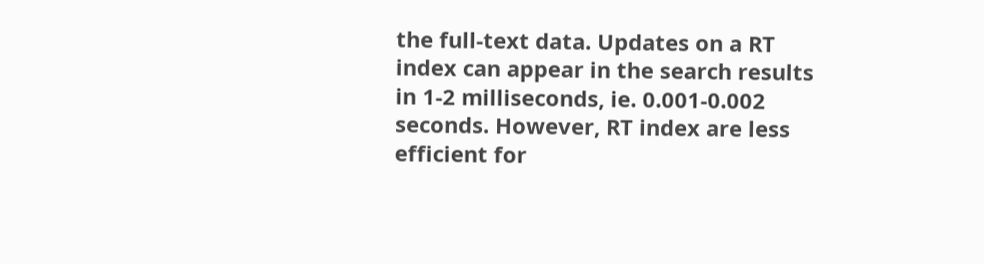the full-text data. Updates on a RT index can appear in the search results in 1-2 milliseconds, ie. 0.001-0.002 seconds. However, RT index are less efficient for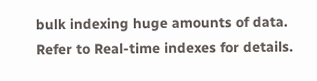bulk indexing huge amounts of data. Refer to Real-time indexes for details.